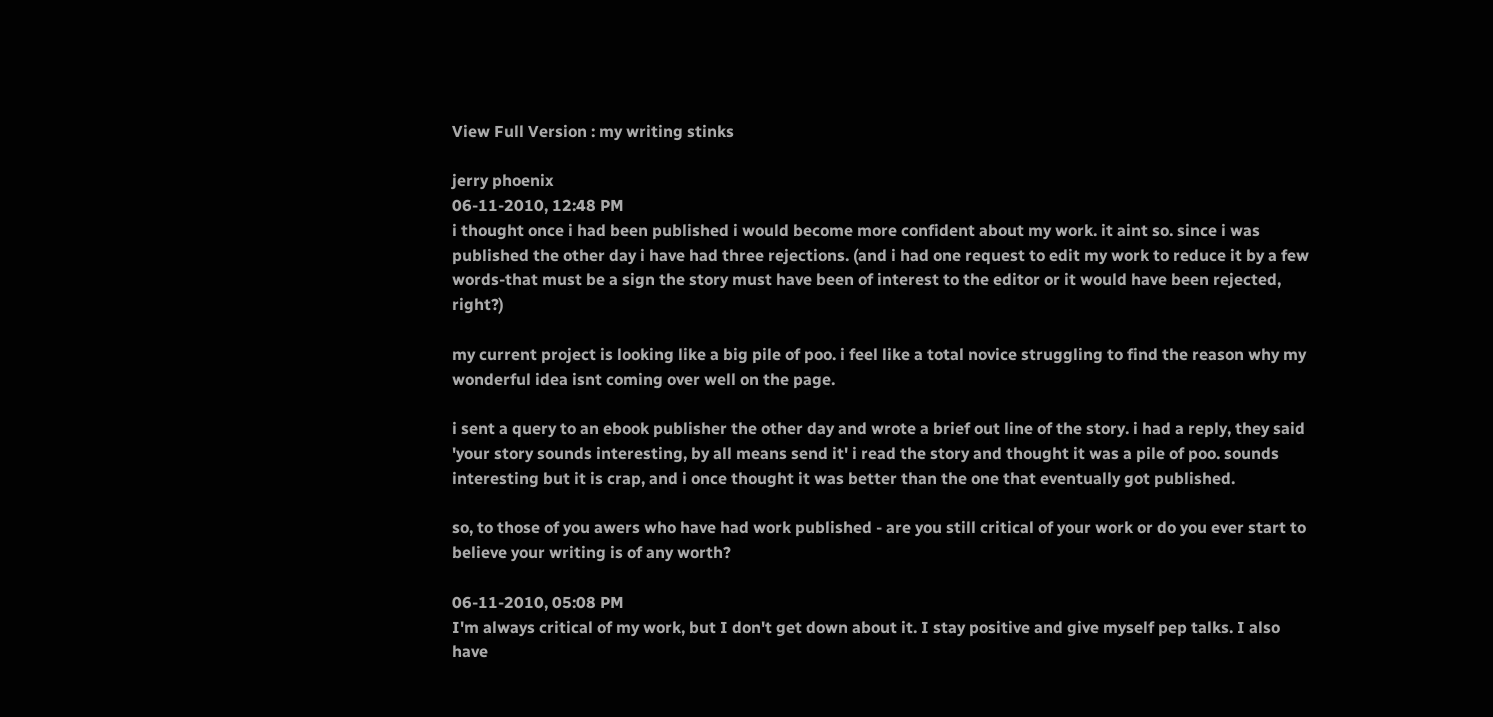View Full Version : my writing stinks

jerry phoenix
06-11-2010, 12:48 PM
i thought once i had been published i would become more confident about my work. it aint so. since i was published the other day i have had three rejections. (and i had one request to edit my work to reduce it by a few words-that must be a sign the story must have been of interest to the editor or it would have been rejected, right?)

my current project is looking like a big pile of poo. i feel like a total novice struggling to find the reason why my wonderful idea isnt coming over well on the page.

i sent a query to an ebook publisher the other day and wrote a brief out line of the story. i had a reply, they said 'your story sounds interesting, by all means send it' i read the story and thought it was a pile of poo. sounds interesting but it is crap, and i once thought it was better than the one that eventually got published.

so, to those of you awers who have had work published - are you still critical of your work or do you ever start to believe your writing is of any worth?

06-11-2010, 05:08 PM
I'm always critical of my work, but I don't get down about it. I stay positive and give myself pep talks. I also have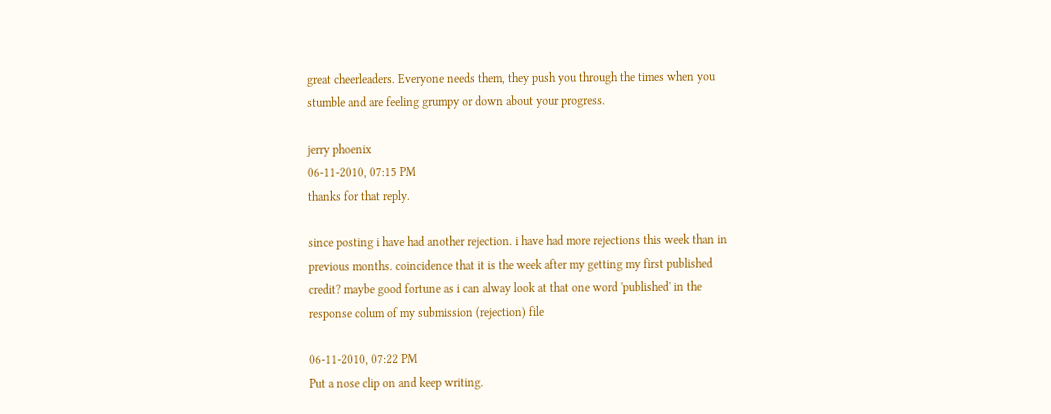great cheerleaders. Everyone needs them, they push you through the times when you stumble and are feeling grumpy or down about your progress.

jerry phoenix
06-11-2010, 07:15 PM
thanks for that reply.

since posting i have had another rejection. i have had more rejections this week than in previous months. coincidence that it is the week after my getting my first published credit? maybe good fortune as i can alway look at that one word 'published' in the response colum of my submission (rejection) file

06-11-2010, 07:22 PM
Put a nose clip on and keep writing.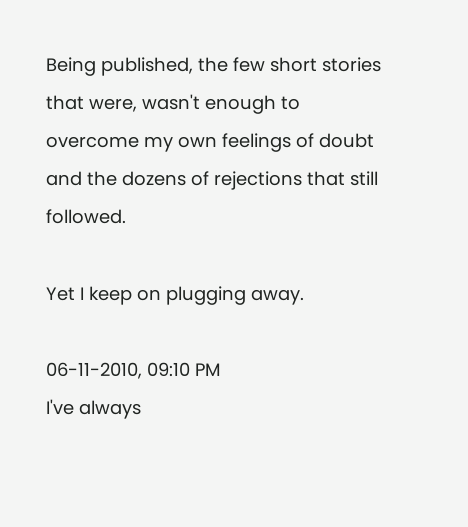Being published, the few short stories that were, wasn't enough to overcome my own feelings of doubt and the dozens of rejections that still followed.

Yet I keep on plugging away.

06-11-2010, 09:10 PM
I've always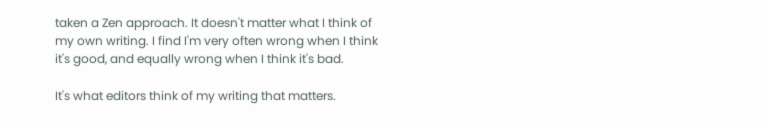taken a Zen approach. It doesn't matter what I think of my own writing. I find I'm very often wrong when I think it's good, and equally wrong when I think it's bad.

It's what editors think of my writing that matters.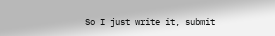So I just write it, submit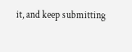it, and keep submitting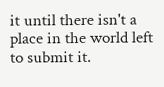it until there isn't a place in the world left to submit it.